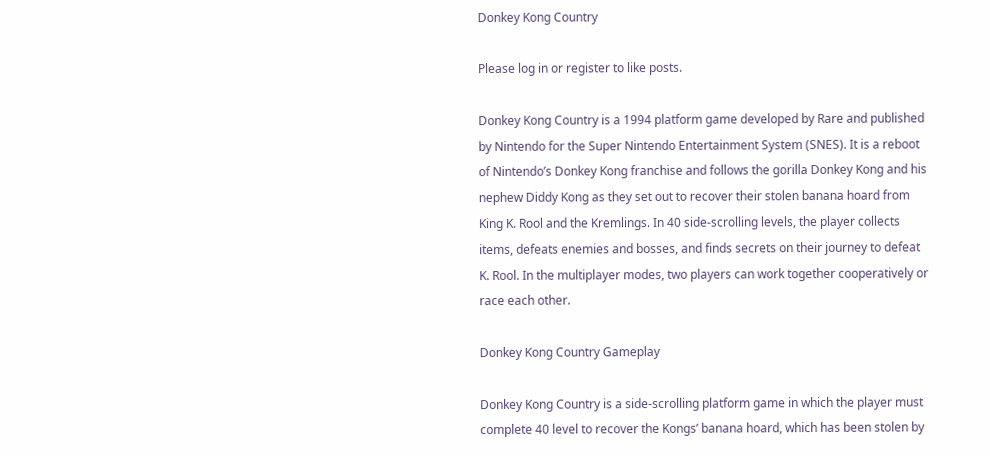Donkey Kong Country

Please log in or register to like posts.

Donkey Kong Country is a 1994 platform game developed by Rare and published by Nintendo for the Super Nintendo Entertainment System (SNES). It is a reboot of Nintendo’s Donkey Kong franchise and follows the gorilla Donkey Kong and his nephew Diddy Kong as they set out to recover their stolen banana hoard from King K. Rool and the Kremlings. In 40 side-scrolling levels, the player collects items, defeats enemies and bosses, and finds secrets on their journey to defeat K. Rool. In the multiplayer modes, two players can work together cooperatively or race each other.

Donkey Kong Country Gameplay

Donkey Kong Country is a side-scrolling platform game in which the player must complete 40 level to recover the Kongs’ banana hoard, which has been stolen by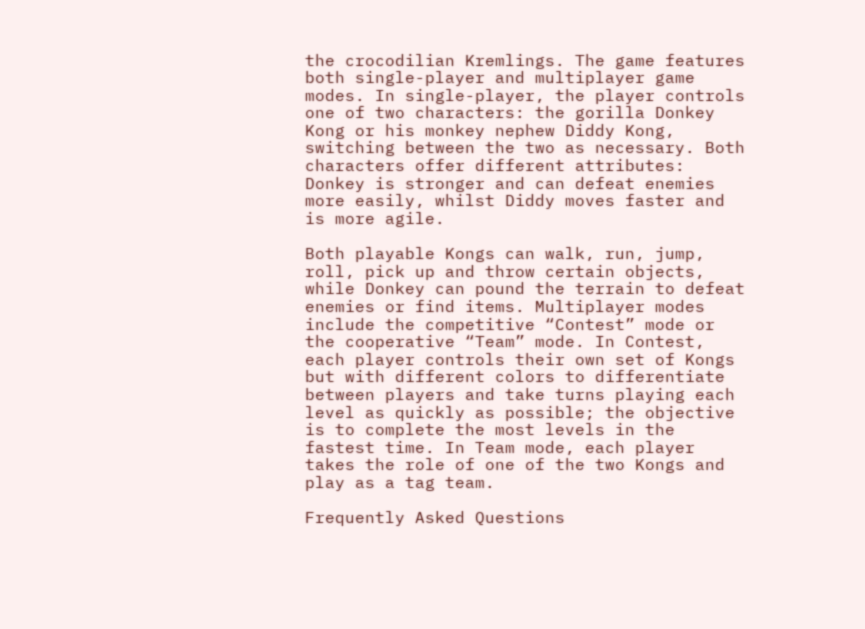the crocodilian Kremlings. The game features both single-player and multiplayer game modes. In single-player, the player controls one of two characters: the gorilla Donkey Kong or his monkey nephew Diddy Kong, switching between the two as necessary. Both characters offer different attributes: Donkey is stronger and can defeat enemies more easily, whilst Diddy moves faster and is more agile.

Both playable Kongs can walk, run, jump, roll, pick up and throw certain objects, while Donkey can pound the terrain to defeat enemies or find items. Multiplayer modes include the competitive “Contest” mode or the cooperative “Team” mode. In Contest, each player controls their own set of Kongs but with different colors to differentiate between players and take turns playing each level as quickly as possible; the objective is to complete the most levels in the fastest time. In Team mode, each player takes the role of one of the two Kongs and play as a tag team.

Frequently Asked Questions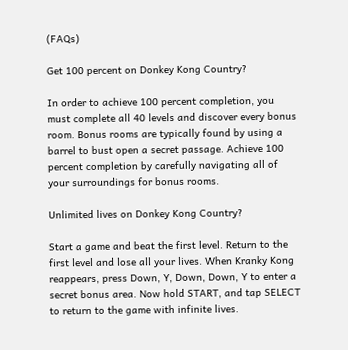(FAQs)

Get 100 percent on Donkey Kong Country?

In order to achieve 100 percent completion, you must complete all 40 levels and discover every bonus room. Bonus rooms are typically found by using a barrel to bust open a secret passage. Achieve 100 percent completion by carefully navigating all of your surroundings for bonus rooms.

Unlimited lives on Donkey Kong Country?

Start a game and beat the first level. Return to the first level and lose all your lives. When Kranky Kong reappears, press Down, Y, Down, Down, Y to enter a secret bonus area. Now hold START, and tap SELECT to return to the game with infinite lives.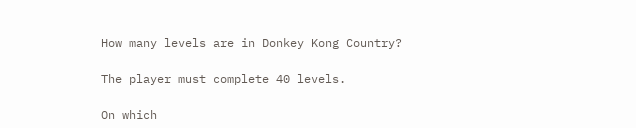How many levels are in Donkey Kong Country?

The player must complete 40 levels.

On which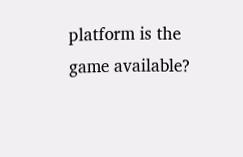platform is the game available?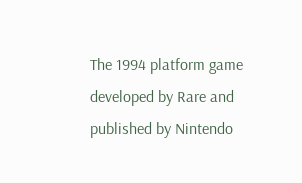The 1994 platform game developed by Rare and published by Nintendo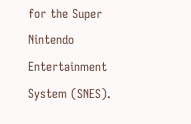for the Super Nintendo Entertainment System (SNES).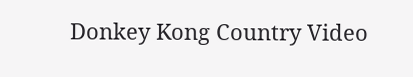Donkey Kong Country Video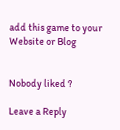add this game to your Website or Blog


Nobody liked ?

Leave a Reply